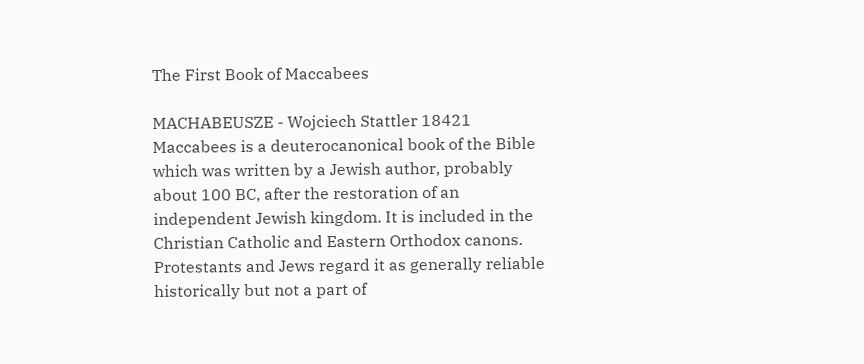The First Book of Maccabees

MACHABEUSZE - Wojciech Stattler 18421 Maccabees is a deuterocanonical book of the Bible which was written by a Jewish author, probably about 100 BC, after the restoration of an independent Jewish kingdom. It is included in the Christian Catholic and Eastern Orthodox canons. Protestants and Jews regard it as generally reliable historically but not a part of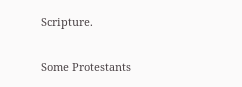Scripture.

Some Protestants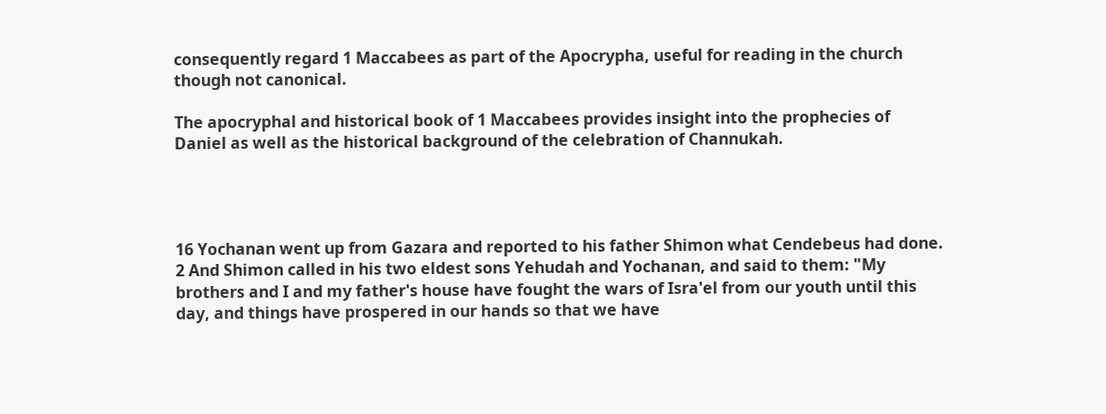consequently regard 1 Maccabees as part of the Apocrypha, useful for reading in the church though not canonical.

The apocryphal and historical book of 1 Maccabees provides insight into the prophecies of Daniel as well as the historical background of the celebration of Channukah.




16 Yochanan went up from Gazara and reported to his father Shimon what Cendebeus had done. 2 And Shimon called in his two eldest sons Yehudah and Yochanan, and said to them: "My brothers and I and my father's house have fought the wars of Isra'el from our youth until this day, and things have prospered in our hands so that we have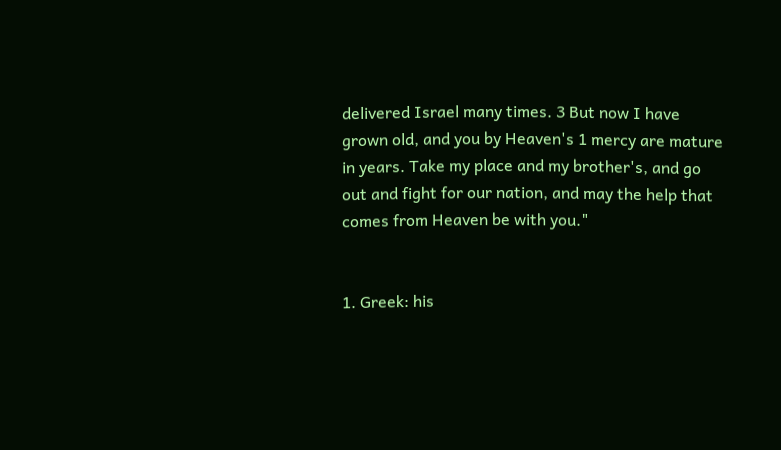delivered Israel many times. 3 But now I have grown old, and you by Heaven's 1 mercy are mature in years. Take my place and my brother's, and go out and fight for our nation, and may the help that comes from Heaven be with you."


1. Greek: his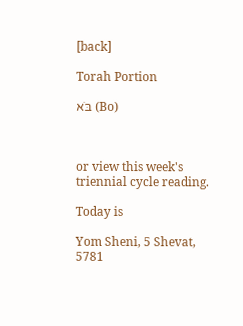[back]

Torah Portion

בֹּא (Bo)



or view this week's triennial cycle reading.

Today is

Yom Sheni, 5 Shevat, 5781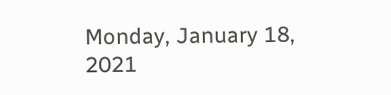Monday, January 18, 2021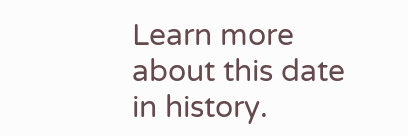Learn more about this date in history.